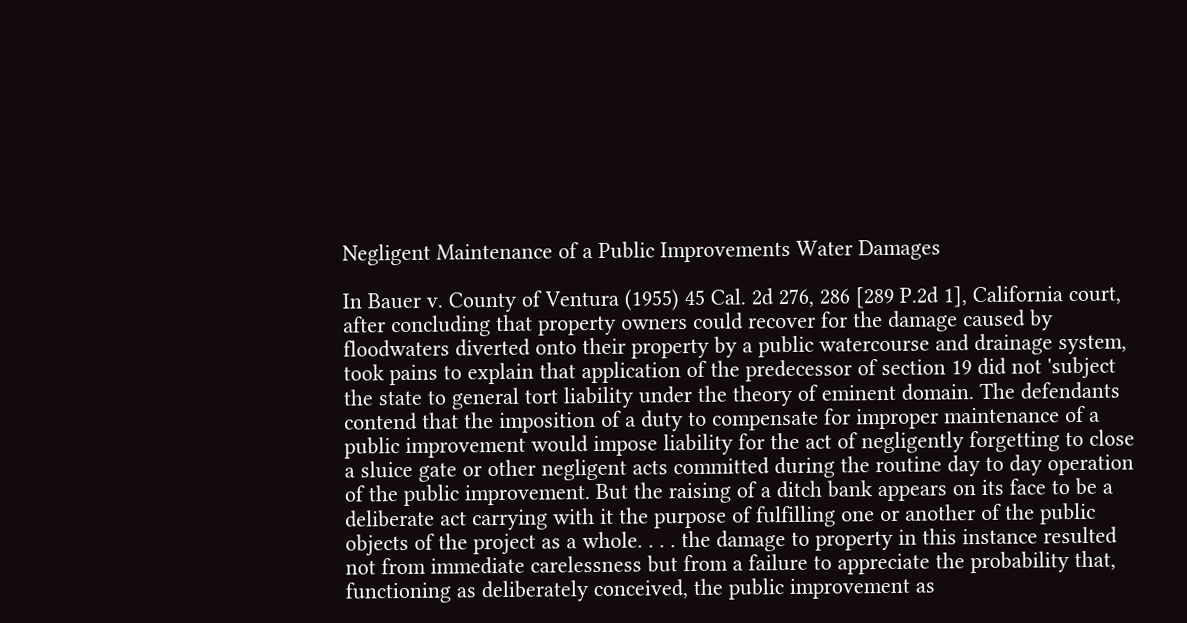Negligent Maintenance of a Public Improvements Water Damages

In Bauer v. County of Ventura (1955) 45 Cal. 2d 276, 286 [289 P.2d 1], California court, after concluding that property owners could recover for the damage caused by floodwaters diverted onto their property by a public watercourse and drainage system, took pains to explain that application of the predecessor of section 19 did not 'subject the state to general tort liability under the theory of eminent domain. The defendants contend that the imposition of a duty to compensate for improper maintenance of a public improvement would impose liability for the act of negligently forgetting to close a sluice gate or other negligent acts committed during the routine day to day operation of the public improvement. But the raising of a ditch bank appears on its face to be a deliberate act carrying with it the purpose of fulfilling one or another of the public objects of the project as a whole. . . . the damage to property in this instance resulted not from immediate carelessness but from a failure to appreciate the probability that, functioning as deliberately conceived, the public improvement as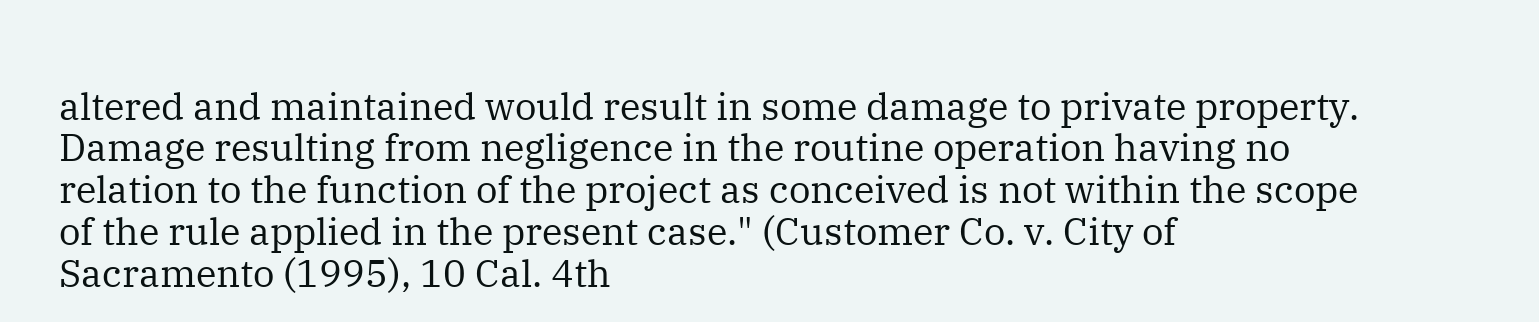altered and maintained would result in some damage to private property. Damage resulting from negligence in the routine operation having no relation to the function of the project as conceived is not within the scope of the rule applied in the present case." (Customer Co. v. City of Sacramento (1995), 10 Cal. 4th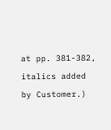at pp. 381-382, italics added by Customer.)